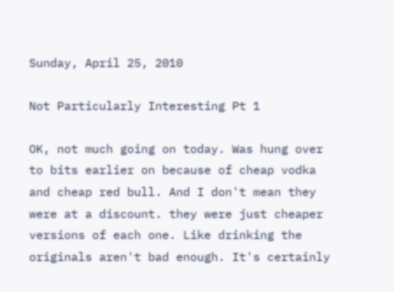Sunday, April 25, 2010

Not Particularly Interesting Pt 1

OK, not much going on today. Was hung over to bits earlier on because of cheap vodka and cheap red bull. And I don't mean they were at a discount. they were just cheaper versions of each one. Like drinking the originals aren't bad enough. It's certainly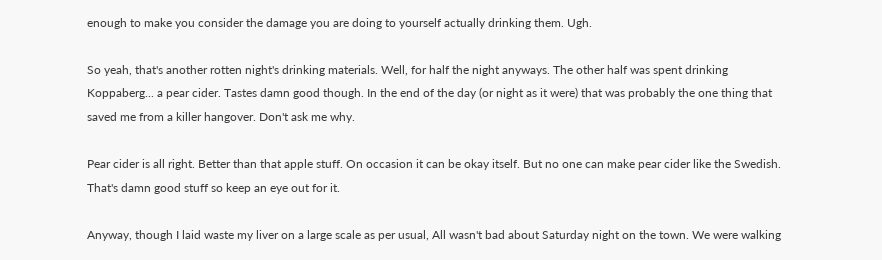enough to make you consider the damage you are doing to yourself actually drinking them. Ugh.

So yeah, that's another rotten night's drinking materials. Well, for half the night anyways. The other half was spent drinking Koppaberg... a pear cider. Tastes damn good though. In the end of the day (or night as it were) that was probably the one thing that saved me from a killer hangover. Don't ask me why.

Pear cider is all right. Better than that apple stuff. On occasion it can be okay itself. But no one can make pear cider like the Swedish. That's damn good stuff so keep an eye out for it.

Anyway, though I laid waste my liver on a large scale as per usual, All wasn't bad about Saturday night on the town. We were walking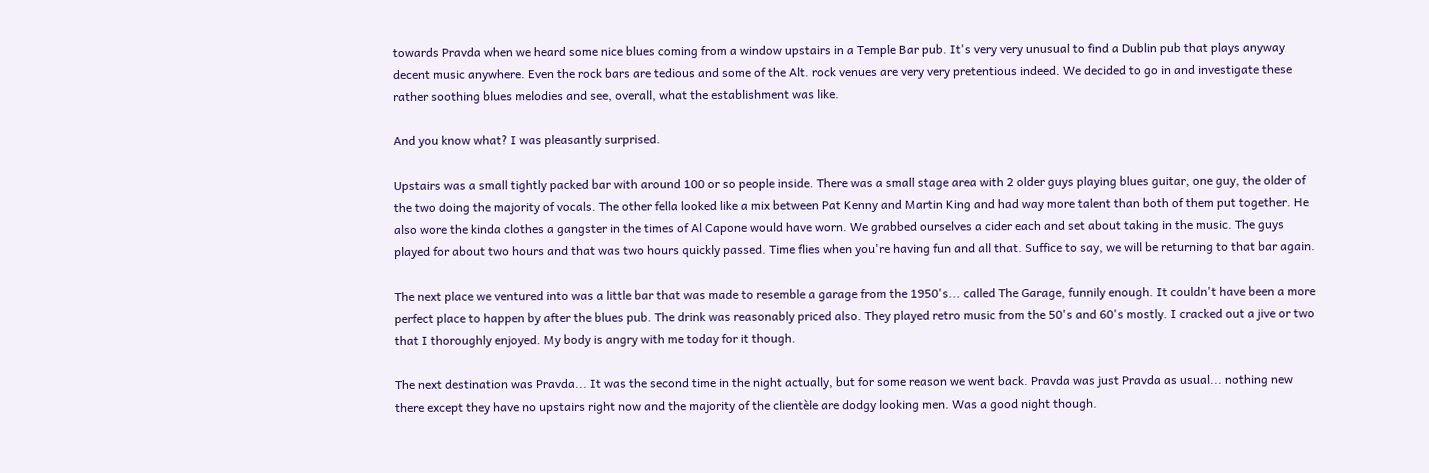towards Pravda when we heard some nice blues coming from a window upstairs in a Temple Bar pub. It's very very unusual to find a Dublin pub that plays anyway decent music anywhere. Even the rock bars are tedious and some of the Alt. rock venues are very very pretentious indeed. We decided to go in and investigate these rather soothing blues melodies and see, overall, what the establishment was like.

And you know what? I was pleasantly surprised.

Upstairs was a small tightly packed bar with around 100 or so people inside. There was a small stage area with 2 older guys playing blues guitar, one guy, the older of the two doing the majority of vocals. The other fella looked like a mix between Pat Kenny and Martin King and had way more talent than both of them put together. He also wore the kinda clothes a gangster in the times of Al Capone would have worn. We grabbed ourselves a cider each and set about taking in the music. The guys played for about two hours and that was two hours quickly passed. Time flies when you're having fun and all that. Suffice to say, we will be returning to that bar again.

The next place we ventured into was a little bar that was made to resemble a garage from the 1950's... called The Garage, funnily enough. It couldn't have been a more perfect place to happen by after the blues pub. The drink was reasonably priced also. They played retro music from the 50's and 60's mostly. I cracked out a jive or two that I thoroughly enjoyed. My body is angry with me today for it though.

The next destination was Pravda... It was the second time in the night actually, but for some reason we went back. Pravda was just Pravda as usual... nothing new there except they have no upstairs right now and the majority of the clientèle are dodgy looking men. Was a good night though.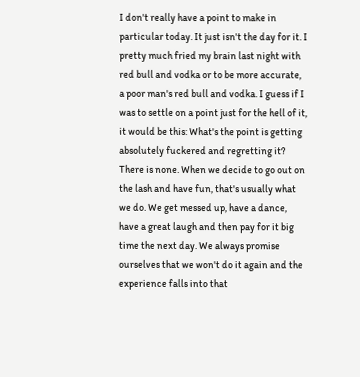I don't really have a point to make in particular today. It just isn't the day for it. I pretty much fried my brain last night with red bull and vodka or to be more accurate, a poor man's red bull and vodka. I guess if I was to settle on a point just for the hell of it, it would be this: What's the point is getting absolutely fuckered and regretting it? There is none. When we decide to go out on the lash and have fun, that's usually what we do. We get messed up, have a dance, have a great laugh and then pay for it big time the next day. We always promise ourselves that we won't do it again and the experience falls into that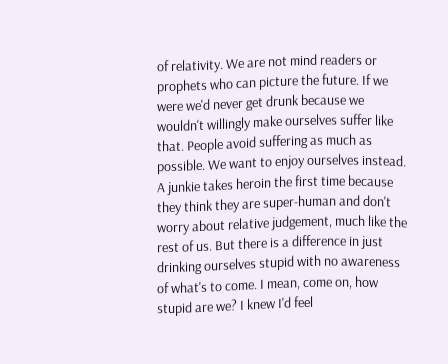of relativity. We are not mind readers or prophets who can picture the future. If we were we'd never get drunk because we wouldn't willingly make ourselves suffer like that. People avoid suffering as much as possible. We want to enjoy ourselves instead. A junkie takes heroin the first time because they think they are super-human and don't worry about relative judgement, much like the rest of us. But there is a difference in just drinking ourselves stupid with no awareness of what's to come. I mean, come on, how stupid are we? I knew I'd feel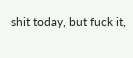shit today, but fuck it,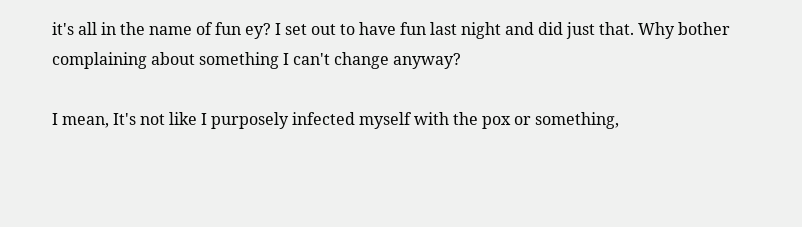it's all in the name of fun ey? I set out to have fun last night and did just that. Why bother complaining about something I can't change anyway?

I mean, It's not like I purposely infected myself with the pox or something,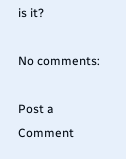is it?

No comments:

Post a Comment